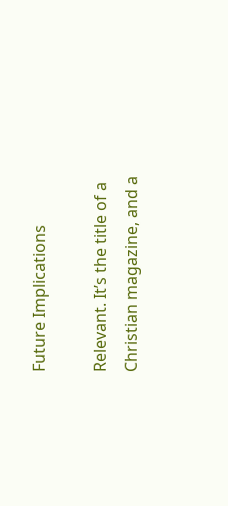Future Implications

Relevant. It’s the title of a Christian magazine, and a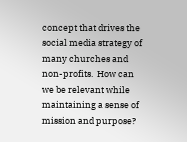concept that drives the social media strategy of many churches and non-profits.  How can we be relevant while maintaining a sense of mission and purpose?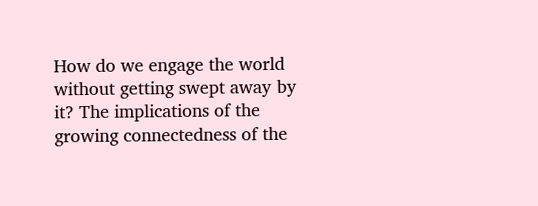How do we engage the world without getting swept away by it? The implications of the growing connectedness of the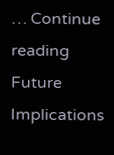… Continue reading Future Implications